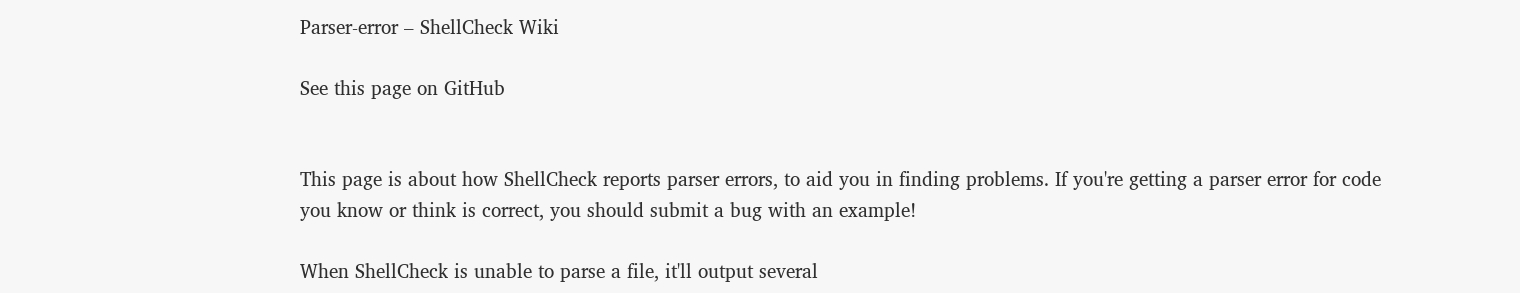Parser-error – ShellCheck Wiki

See this page on GitHub


This page is about how ShellCheck reports parser errors, to aid you in finding problems. If you're getting a parser error for code you know or think is correct, you should submit a bug with an example!

When ShellCheck is unable to parse a file, it'll output several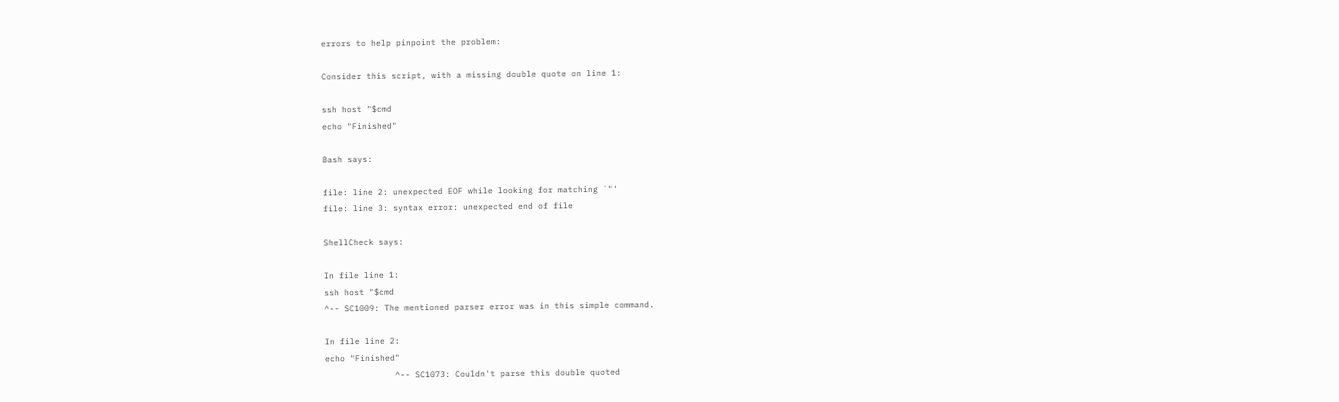errors to help pinpoint the problem:

Consider this script, with a missing double quote on line 1:

ssh host "$cmd
echo "Finished"

Bash says:

file: line 2: unexpected EOF while looking for matching `"'
file: line 3: syntax error: unexpected end of file

ShellCheck says:

In file line 1:
ssh host "$cmd
^-- SC1009: The mentioned parser error was in this simple command.

In file line 2:
echo "Finished"
              ^-- SC1073: Couldn't parse this double quoted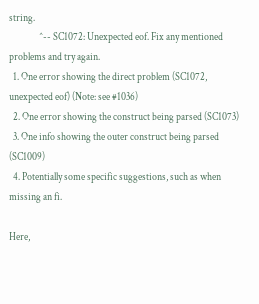string.
               ^-- SC1072: Unexpected eof. Fix any mentioned problems and try again.
  1. One error showing the direct problem (SC1072, unexpected eof) (Note: see #1036)
  2. One error showing the construct being parsed (SC1073)
  3. One info showing the outer construct being parsed (SC1009)
  4. Potentially some specific suggestions, such as when missing an fi.

Here,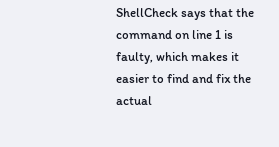ShellCheck says that the command on line 1 is faulty, which makes it easier to find and fix the actual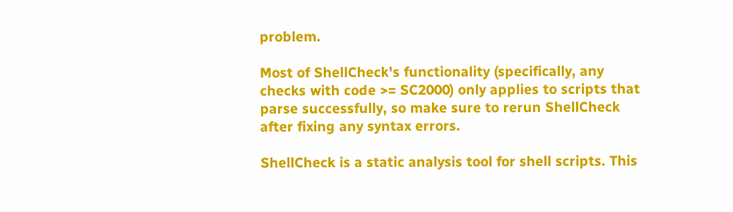problem.

Most of ShellCheck's functionality (specifically, any checks with code >= SC2000) only applies to scripts that parse successfully, so make sure to rerun ShellCheck after fixing any syntax errors.

ShellCheck is a static analysis tool for shell scripts. This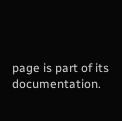page is part of its documentation.